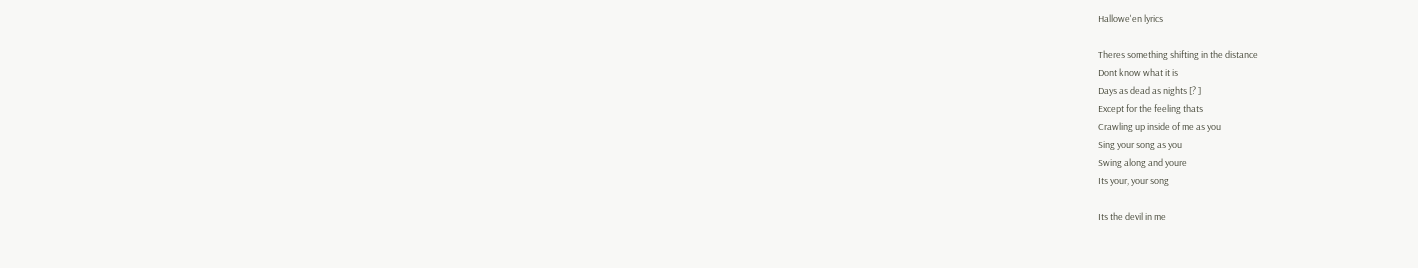Hallowe'en lyrics

Theres something shifting in the distance
Dont know what it is
Days as dead as nights [? ]
Except for the feeling thats
Crawling up inside of me as you
Sing your song as you
Swing along and youre
Its your, your song

Its the devil in me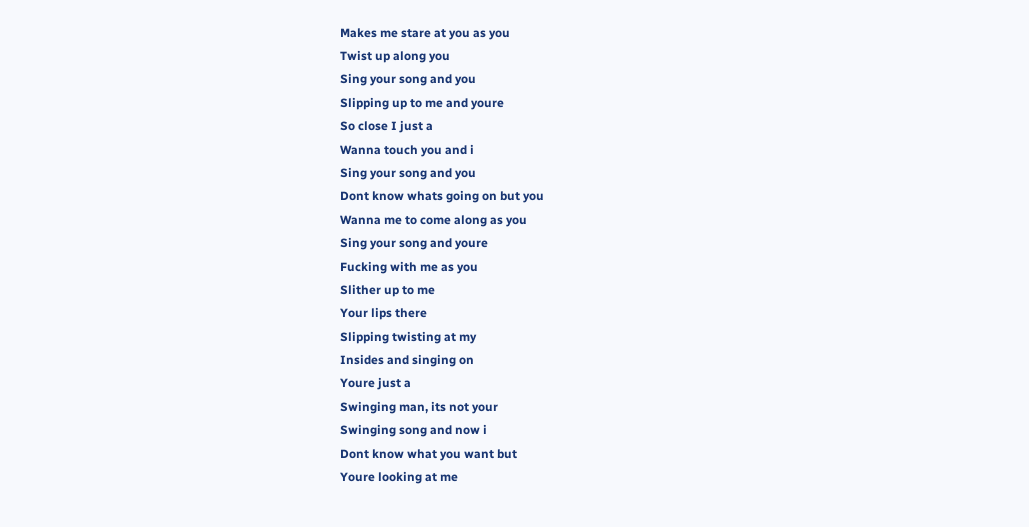Makes me stare at you as you
Twist up along you
Sing your song and you
Slipping up to me and youre
So close I just a
Wanna touch you and i
Sing your song and you
Dont know whats going on but you
Wanna me to come along as you
Sing your song and youre
Fucking with me as you
Slither up to me
Your lips there
Slipping twisting at my
Insides and singing on
Youre just a
Swinging man, its not your
Swinging song and now i
Dont know what you want but
Youre looking at me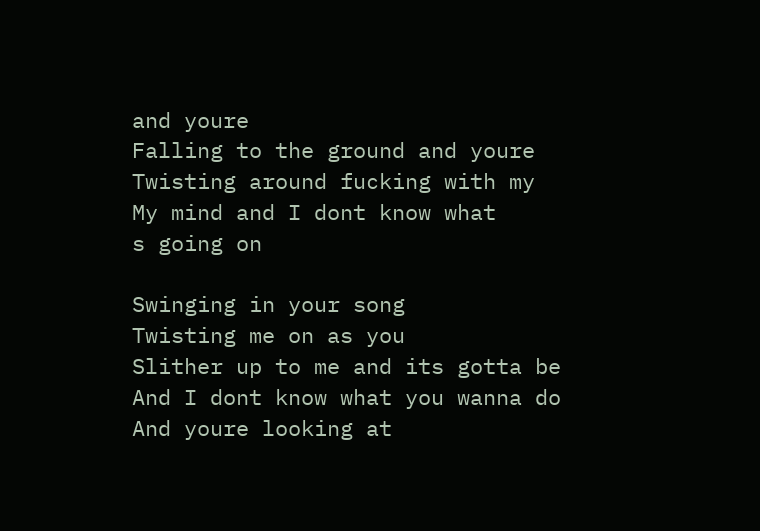and youre
Falling to the ground and youre
Twisting around fucking with my
My mind and I dont know what
s going on

Swinging in your song
Twisting me on as you
Slither up to me and its gotta be
And I dont know what you wanna do
And youre looking at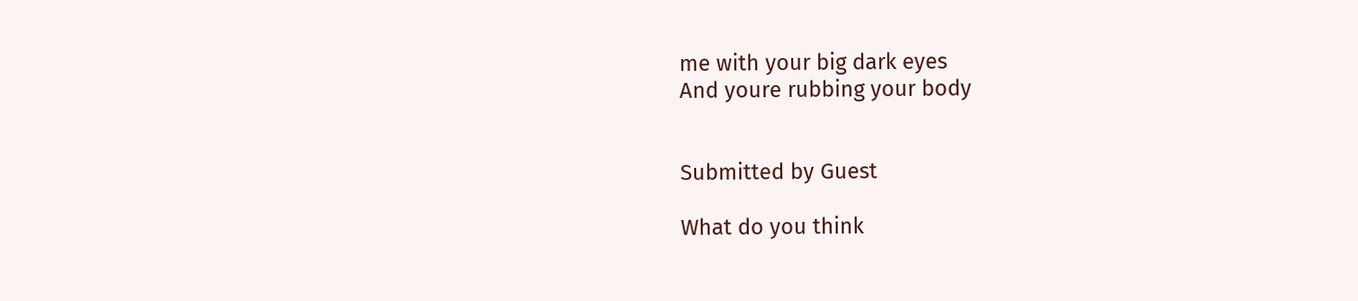me with your big dark eyes
And youre rubbing your body


Submitted by Guest

What do you think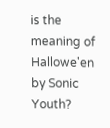is the meaning of Hallowe'en by Sonic Youth?